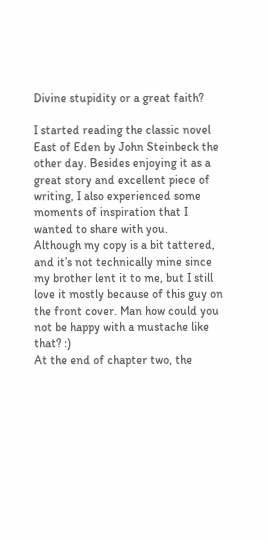Divine stupidity or a great faith?

I started reading the classic novel East of Eden by John Steinbeck the other day. Besides enjoying it as a great story and excellent piece of writing, I also experienced some moments of inspiration that I wanted to share with you.
Although my copy is a bit tattered, and it’s not technically mine since my brother lent it to me, but I still love it mostly because of this guy on the front cover. Man how could you not be happy with a mustache like that? :)
At the end of chapter two, the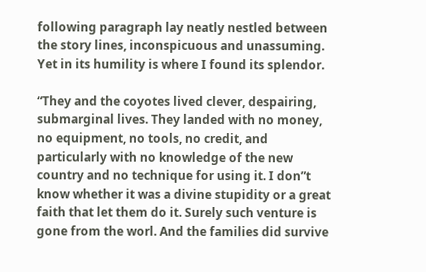following paragraph lay neatly nestled between the story lines, inconspicuous and unassuming. Yet in its humility is where I found its splendor.

“They and the coyotes lived clever, despairing, submarginal lives. They landed with no money, no equipment, no tools, no credit, and particularly with no knowledge of the new country and no technique for using it. I don”t know whether it was a divine stupidity or a great faith that let them do it. Surely such venture is gone from the worl. And the families did survive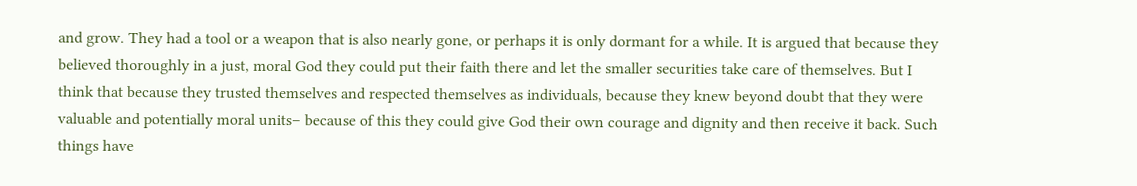and grow. They had a tool or a weapon that is also nearly gone, or perhaps it is only dormant for a while. It is argued that because they believed thoroughly in a just, moral God they could put their faith there and let the smaller securities take care of themselves. But I think that because they trusted themselves and respected themselves as individuals, because they knew beyond doubt that they were valuable and potentially moral units– because of this they could give God their own courage and dignity and then receive it back. Such things have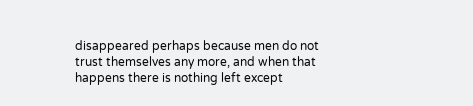disappeared perhaps because men do not trust themselves any more, and when that happens there is nothing left except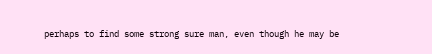perhaps to find some strong sure man, even though he may be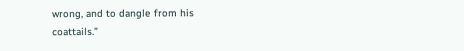wrong, and to dangle from his coattails.”